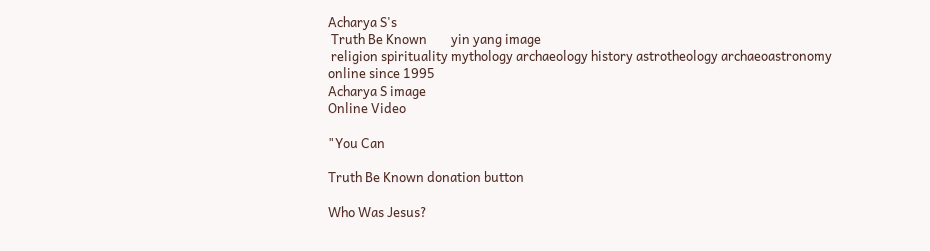Acharya S's
 Truth Be Known        yin yang image
 religion spirituality mythology archaeology history astrotheology archaeoastronomy
online since 1995
Acharya S image
Online Video

"You Can

Truth Be Known donation button

Who Was Jesus?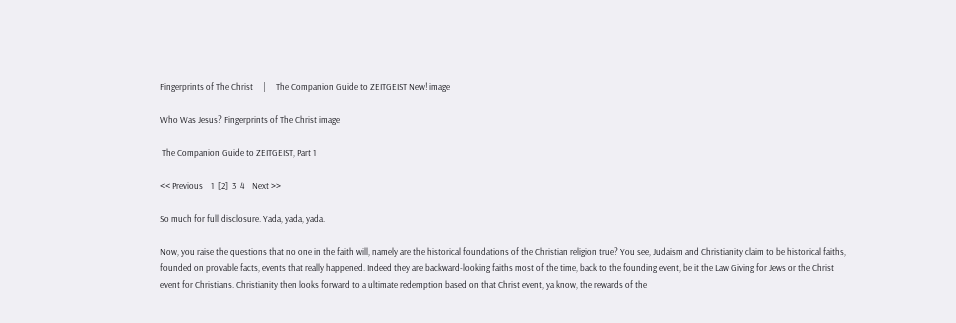Fingerprints of The Christ     |     The Companion Guide to ZEITGEIST New! image

Who Was Jesus? Fingerprints of The Christ image

 The Companion Guide to ZEITGEIST, Part 1

<< Previous    1  [2]  3  4    Next >>

So much for full disclosure. Yada, yada, yada.

Now, you raise the questions that no one in the faith will, namely are the historical foundations of the Christian religion true? You see, Judaism and Christianity claim to be historical faiths, founded on provable facts, events that really happened. Indeed they are backward-looking faiths most of the time, back to the founding event, be it the Law Giving for Jews or the Christ event for Christians. Christianity then looks forward to a ultimate redemption based on that Christ event, ya know, the rewards of the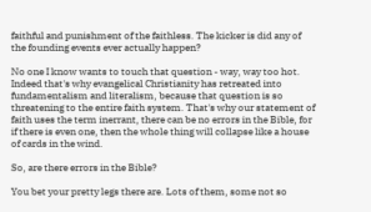faithful and punishment of the faithless. The kicker is did any of the founding events ever actually happen?

No one I know wants to touch that question - way, way too hot. Indeed that's why evangelical Christianity has retreated into fundamentalism and literalism, because that question is so threatening to the entire faith system. That's why our statement of faith uses the term inerrant, there can be no errors in the Bible, for if there is even one, then the whole thing will collapse like a house of cards in the wind.

So, are there errors in the Bible?

You bet your pretty legs there are. Lots of them, some not so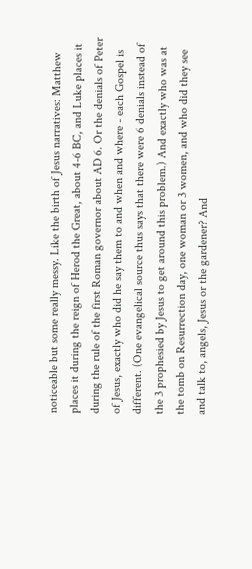noticeable but some really messy. Like the birth of Jesus narratives: Matthew places it during the reign of Herod the Great, about 4-6 BC, and Luke places it during the rule of the first Roman governor about AD 6. Or the denials of Peter of Jesus, exactly who did he say them to and when and where - each Gospel is different. (One evangelical source thus says that there were 6 denials instead of the 3 prophesied by Jesus to get around this problem.) And exactly who was at the tomb on Resurrection day, one woman or 3 women, and who did they see and talk to, angels, Jesus or the gardener? And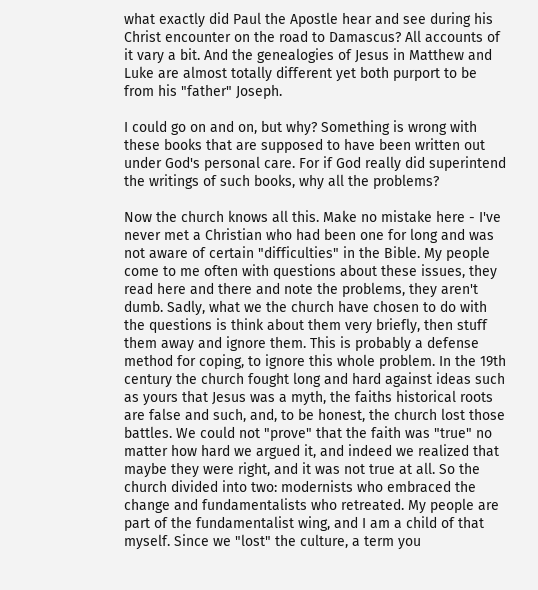what exactly did Paul the Apostle hear and see during his Christ encounter on the road to Damascus? All accounts of it vary a bit. And the genealogies of Jesus in Matthew and Luke are almost totally different yet both purport to be from his "father" Joseph.

I could go on and on, but why? Something is wrong with these books that are supposed to have been written out under God's personal care. For if God really did superintend the writings of such books, why all the problems?

Now the church knows all this. Make no mistake here - I've never met a Christian who had been one for long and was not aware of certain "difficulties" in the Bible. My people come to me often with questions about these issues, they read here and there and note the problems, they aren't dumb. Sadly, what we the church have chosen to do with the questions is think about them very briefly, then stuff them away and ignore them. This is probably a defense method for coping, to ignore this whole problem. In the 19th century the church fought long and hard against ideas such as yours that Jesus was a myth, the faiths historical roots are false and such, and, to be honest, the church lost those battles. We could not "prove" that the faith was "true" no matter how hard we argued it, and indeed we realized that maybe they were right, and it was not true at all. So the church divided into two: modernists who embraced the change and fundamentalists who retreated. My people are part of the fundamentalist wing, and I am a child of that myself. Since we "lost" the culture, a term you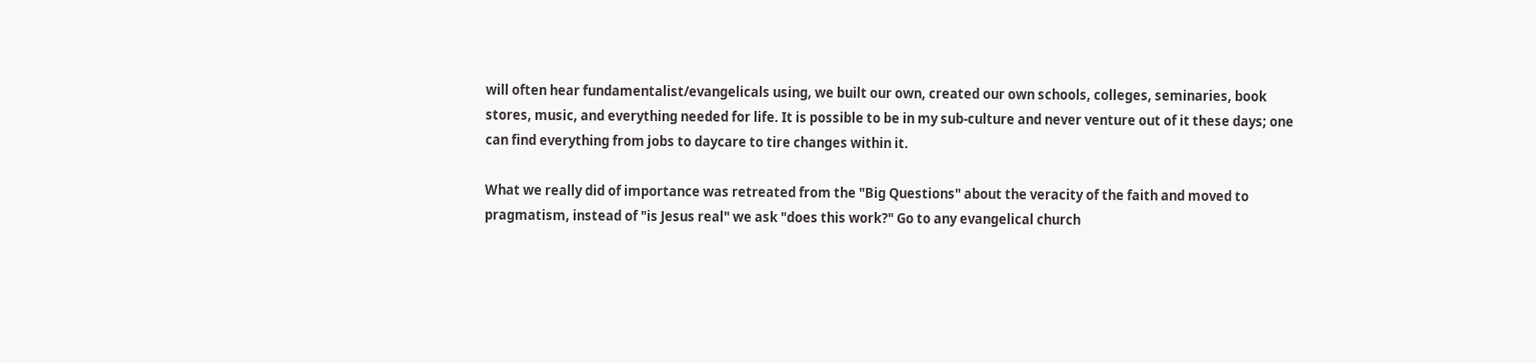will often hear fundamentalist/evangelicals using, we built our own, created our own schools, colleges, seminaries, book stores, music, and everything needed for life. It is possible to be in my sub-culture and never venture out of it these days; one can find everything from jobs to daycare to tire changes within it.

What we really did of importance was retreated from the "Big Questions" about the veracity of the faith and moved to pragmatism, instead of "is Jesus real" we ask "does this work?" Go to any evangelical church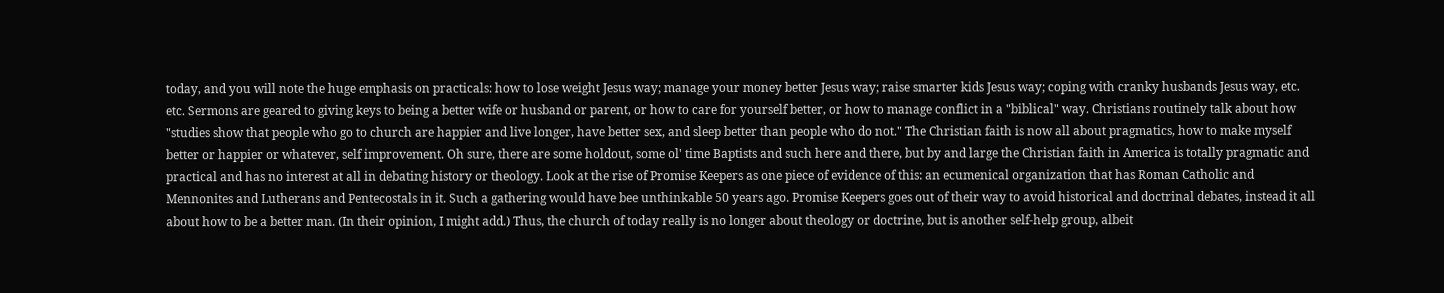today, and you will note the huge emphasis on practicals: how to lose weight Jesus way; manage your money better Jesus way; raise smarter kids Jesus way; coping with cranky husbands Jesus way, etc. etc. Sermons are geared to giving keys to being a better wife or husband or parent, or how to care for yourself better, or how to manage conflict in a "biblical" way. Christians routinely talk about how "studies show that people who go to church are happier and live longer, have better sex, and sleep better than people who do not." The Christian faith is now all about pragmatics, how to make myself better or happier or whatever, self improvement. Oh sure, there are some holdout, some ol' time Baptists and such here and there, but by and large the Christian faith in America is totally pragmatic and practical and has no interest at all in debating history or theology. Look at the rise of Promise Keepers as one piece of evidence of this: an ecumenical organization that has Roman Catholic and Mennonites and Lutherans and Pentecostals in it. Such a gathering would have bee unthinkable 50 years ago. Promise Keepers goes out of their way to avoid historical and doctrinal debates, instead it all about how to be a better man. (In their opinion, I might add.) Thus, the church of today really is no longer about theology or doctrine, but is another self-help group, albeit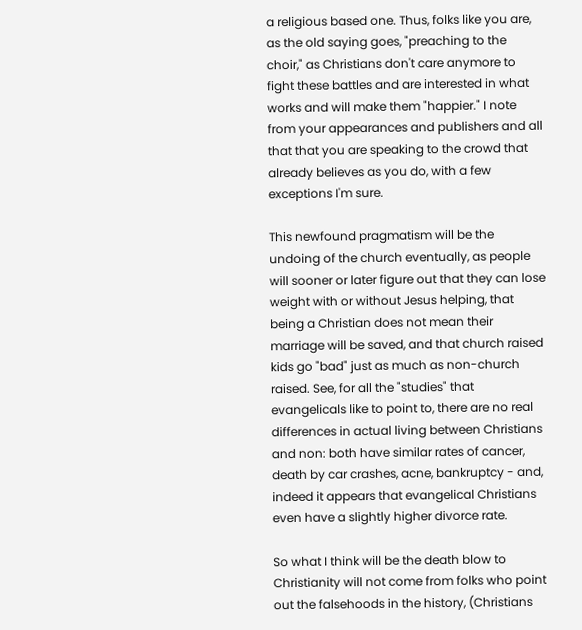a religious based one. Thus, folks like you are, as the old saying goes, "preaching to the choir," as Christians don't care anymore to fight these battles and are interested in what works and will make them "happier." I note from your appearances and publishers and all that that you are speaking to the crowd that already believes as you do, with a few exceptions I'm sure.

This newfound pragmatism will be the undoing of the church eventually, as people will sooner or later figure out that they can lose weight with or without Jesus helping, that being a Christian does not mean their marriage will be saved, and that church raised kids go "bad" just as much as non-church raised. See, for all the "studies" that evangelicals like to point to, there are no real differences in actual living between Christians and non: both have similar rates of cancer, death by car crashes, acne, bankruptcy - and, indeed it appears that evangelical Christians even have a slightly higher divorce rate.

So what I think will be the death blow to Christianity will not come from folks who point out the falsehoods in the history, (Christians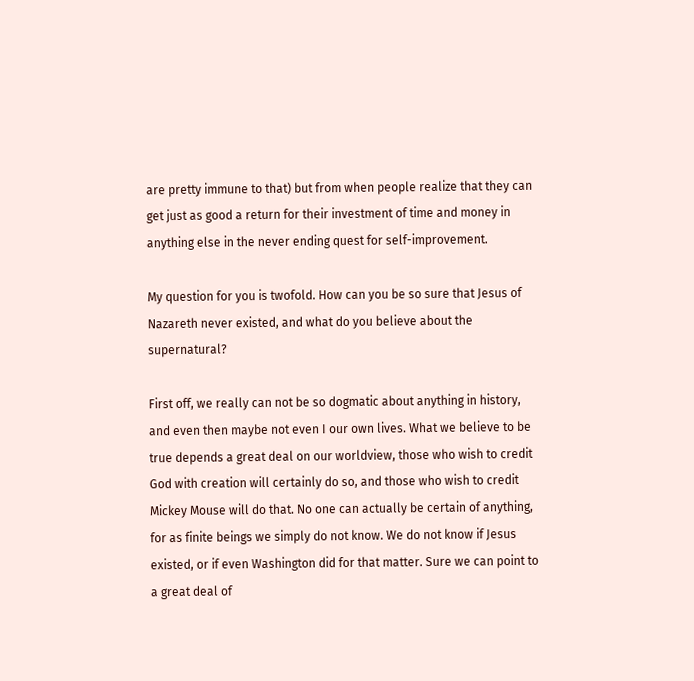are pretty immune to that) but from when people realize that they can get just as good a return for their investment of time and money in anything else in the never ending quest for self-improvement.

My question for you is twofold. How can you be so sure that Jesus of Nazareth never existed, and what do you believe about the supernatural?

First off, we really can not be so dogmatic about anything in history, and even then maybe not even I our own lives. What we believe to be true depends a great deal on our worldview, those who wish to credit God with creation will certainly do so, and those who wish to credit Mickey Mouse will do that. No one can actually be certain of anything, for as finite beings we simply do not know. We do not know if Jesus existed, or if even Washington did for that matter. Sure we can point to a great deal of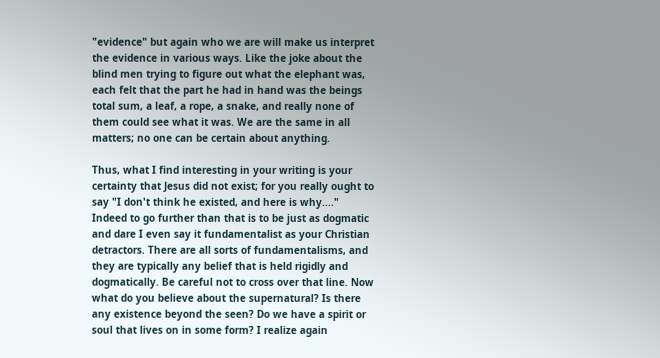"evidence" but again who we are will make us interpret the evidence in various ways. Like the joke about the blind men trying to figure out what the elephant was, each felt that the part he had in hand was the beings total sum, a leaf, a rope, a snake, and really none of them could see what it was. We are the same in all matters; no one can be certain about anything.

Thus, what I find interesting in your writing is your certainty that Jesus did not exist; for you really ought to say "I don't think he existed, and here is why...." Indeed to go further than that is to be just as dogmatic and dare I even say it fundamentalist as your Christian detractors. There are all sorts of fundamentalisms, and they are typically any belief that is held rigidly and dogmatically. Be careful not to cross over that line. Now what do you believe about the supernatural? Is there any existence beyond the seen? Do we have a spirit or soul that lives on in some form? I realize again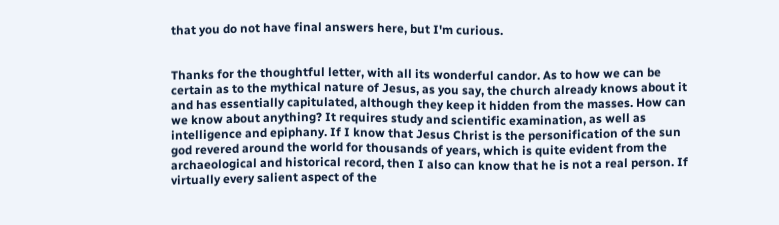that you do not have final answers here, but I'm curious.


Thanks for the thoughtful letter, with all its wonderful candor. As to how we can be certain as to the mythical nature of Jesus, as you say, the church already knows about it and has essentially capitulated, although they keep it hidden from the masses. How can we know about anything? It requires study and scientific examination, as well as intelligence and epiphany. If I know that Jesus Christ is the personification of the sun god revered around the world for thousands of years, which is quite evident from the archaeological and historical record, then I also can know that he is not a real person. If virtually every salient aspect of the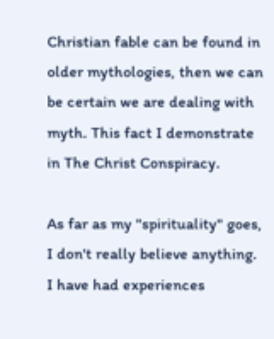Christian fable can be found in older mythologies, then we can be certain we are dealing with myth. This fact I demonstrate in The Christ Conspiracy.

As far as my "spirituality" goes, I don't really believe anything. I have had experiences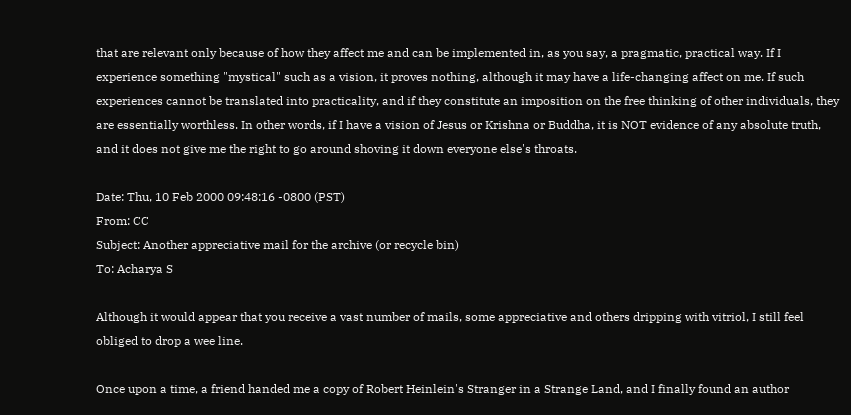that are relevant only because of how they affect me and can be implemented in, as you say, a pragmatic, practical way. If I experience something "mystical" such as a vision, it proves nothing, although it may have a life-changing affect on me. If such experiences cannot be translated into practicality, and if they constitute an imposition on the free thinking of other individuals, they are essentially worthless. In other words, if I have a vision of Jesus or Krishna or Buddha, it is NOT evidence of any absolute truth, and it does not give me the right to go around shoving it down everyone else's throats.

Date: Thu, 10 Feb 2000 09:48:16 -0800 (PST)
From: CC
Subject: Another appreciative mail for the archive (or recycle bin)
To: Acharya S

Although it would appear that you receive a vast number of mails, some appreciative and others dripping with vitriol, I still feel obliged to drop a wee line.

Once upon a time, a friend handed me a copy of Robert Heinlein's Stranger in a Strange Land, and I finally found an author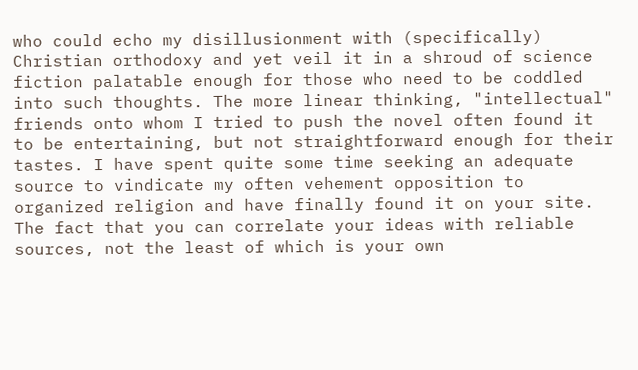who could echo my disillusionment with (specifically) Christian orthodoxy and yet veil it in a shroud of science fiction palatable enough for those who need to be coddled into such thoughts. The more linear thinking, "intellectual" friends onto whom I tried to push the novel often found it to be entertaining, but not straightforward enough for their tastes. I have spent quite some time seeking an adequate source to vindicate my often vehement opposition to organized religion and have finally found it on your site. The fact that you can correlate your ideas with reliable sources, not the least of which is your own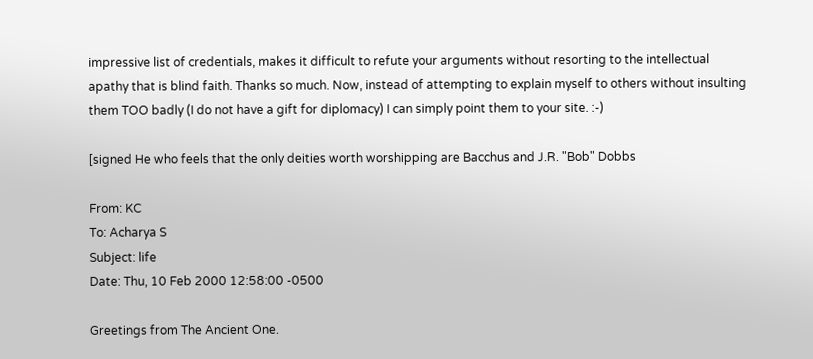impressive list of credentials, makes it difficult to refute your arguments without resorting to the intellectual apathy that is blind faith. Thanks so much. Now, instead of attempting to explain myself to others without insulting them TOO badly (I do not have a gift for diplomacy) I can simply point them to your site. :-)

[signed He who feels that the only deities worth worshipping are Bacchus and J.R. "Bob" Dobbs

From: KC
To: Acharya S
Subject: life
Date: Thu, 10 Feb 2000 12:58:00 -0500

Greetings from The Ancient One.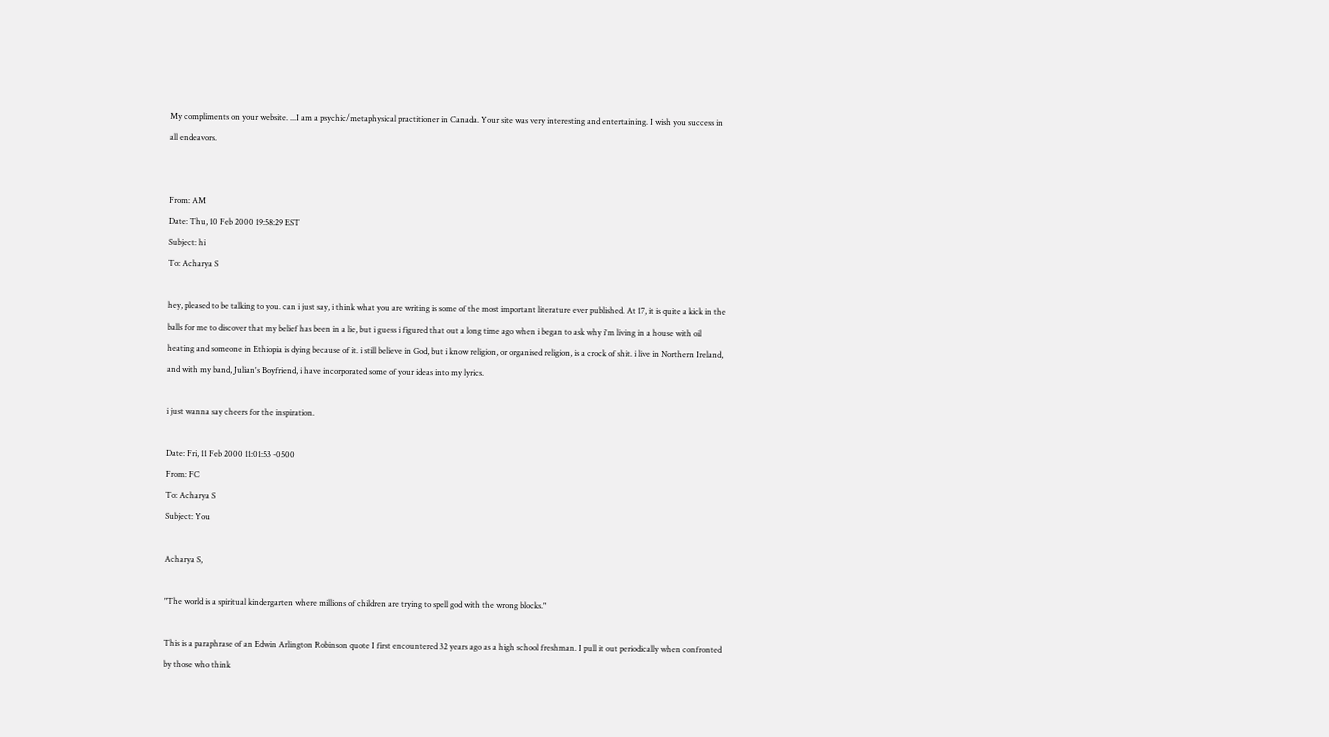My compliments on your website. ...I am a psychic/metaphysical practitioner in Canada. Your site was very interesting and entertaining. I wish you success in all endeavors.


From: AM
Date: Thu, 10 Feb 2000 19:58:29 EST
Subject: hi
To: Acharya S

hey, pleased to be talking to you. can i just say, i think what you are writing is some of the most important literature ever published. At 17, it is quite a kick in the balls for me to discover that my belief has been in a lie, but i guess i figured that out a long time ago when i began to ask why i'm living in a house with oil heating and someone in Ethiopia is dying because of it. i still believe in God, but i know religion, or organised religion, is a crock of shit. i live in Northern Ireland, and with my band, Julian's Boyfriend, i have incorporated some of your ideas into my lyrics.

i just wanna say cheers for the inspiration.

Date: Fri, 11 Feb 2000 11:01:53 -0500
From: FC
To: Acharya S
Subject: You

Acharya S,

"The world is a spiritual kindergarten where millions of children are trying to spell god with the wrong blocks."

This is a paraphrase of an Edwin Arlington Robinson quote I first encountered 32 years ago as a high school freshman. I pull it out periodically when confronted by those who think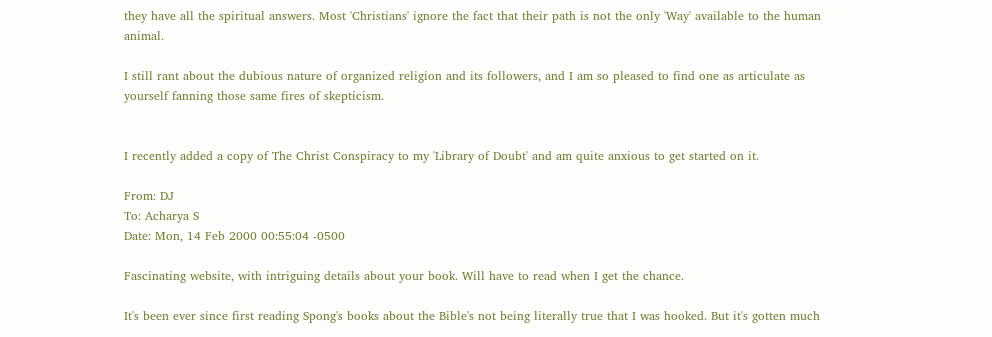they have all the spiritual answers. Most 'Christians' ignore the fact that their path is not the only 'Way' available to the human animal.

I still rant about the dubious nature of organized religion and its followers, and I am so pleased to find one as articulate as yourself fanning those same fires of skepticism.


I recently added a copy of The Christ Conspiracy to my 'Library of Doubt' and am quite anxious to get started on it.

From: DJ
To: Acharya S
Date: Mon, 14 Feb 2000 00:55:04 -0500

Fascinating website, with intriguing details about your book. Will have to read when I get the chance.

It's been ever since first reading Spong's books about the Bible's not being literally true that I was hooked. But it's gotten much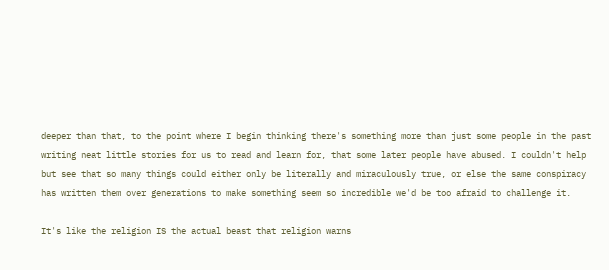deeper than that, to the point where I begin thinking there's something more than just some people in the past writing neat little stories for us to read and learn for, that some later people have abused. I couldn't help but see that so many things could either only be literally and miraculously true, or else the same conspiracy has written them over generations to make something seem so incredible we'd be too afraid to challenge it.

It's like the religion IS the actual beast that religion warns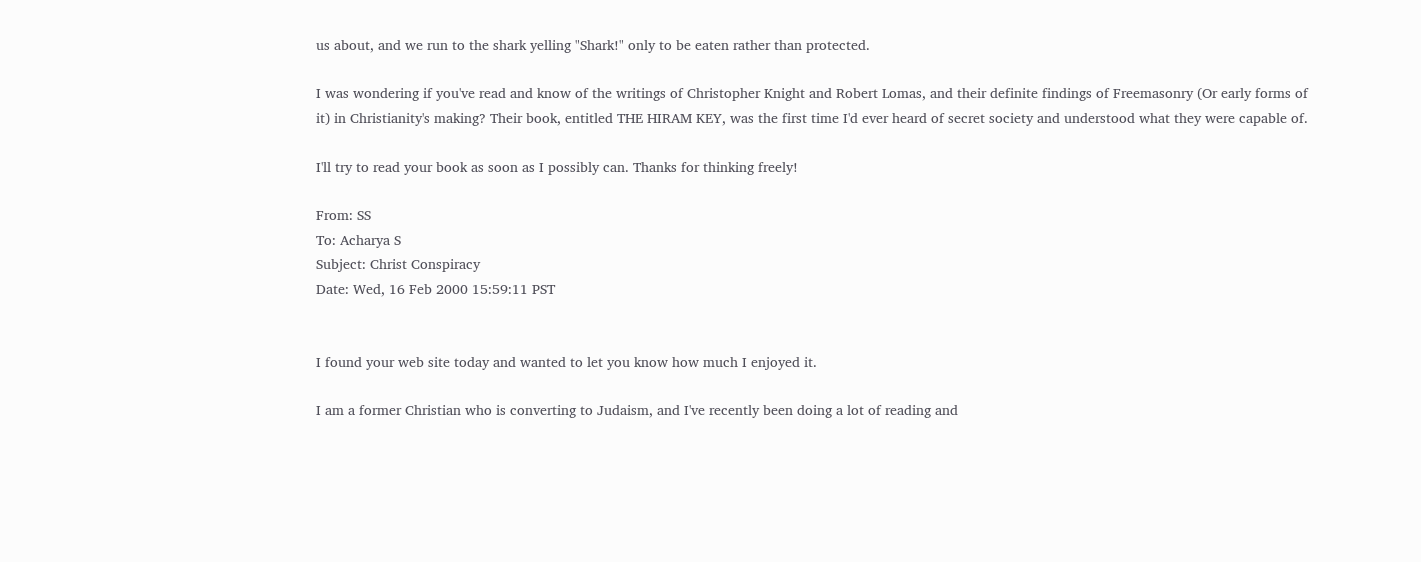us about, and we run to the shark yelling "Shark!" only to be eaten rather than protected.

I was wondering if you've read and know of the writings of Christopher Knight and Robert Lomas, and their definite findings of Freemasonry (Or early forms of it) in Christianity's making? Their book, entitled THE HIRAM KEY, was the first time I'd ever heard of secret society and understood what they were capable of.

I'll try to read your book as soon as I possibly can. Thanks for thinking freely!

From: SS
To: Acharya S
Subject: Christ Conspiracy
Date: Wed, 16 Feb 2000 15:59:11 PST


I found your web site today and wanted to let you know how much I enjoyed it.

I am a former Christian who is converting to Judaism, and I've recently been doing a lot of reading and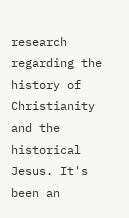research regarding the history of Christianity and the historical Jesus. It's been an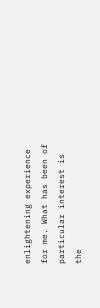enlightening experience for me. What has been of particular interest is the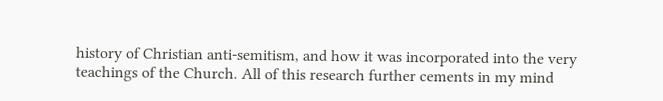history of Christian anti-semitism, and how it was incorporated into the very teachings of the Church. All of this research further cements in my mind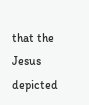that the Jesus depicted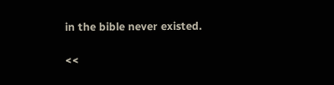in the bible never existed.

<<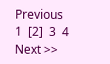Previous    1  [2]  3  4    Next >>